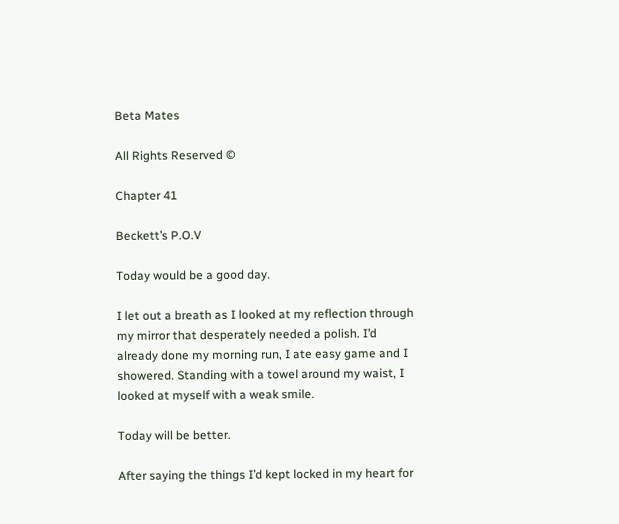Beta Mates

All Rights Reserved ©

Chapter 41

Beckett’s P.O.V

Today would be a good day.

I let out a breath as I looked at my reflection through my mirror that desperately needed a polish. I’d already done my morning run, I ate easy game and I showered. Standing with a towel around my waist, I looked at myself with a weak smile.

Today will be better.

After saying the things I’d kept locked in my heart for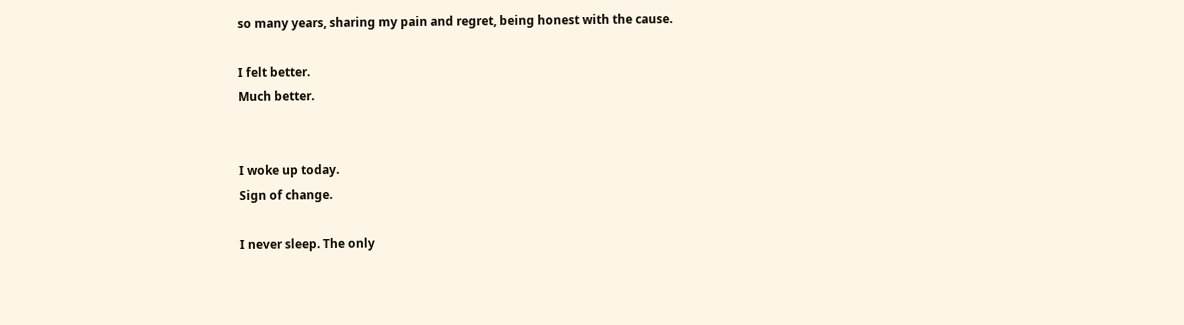so many years, sharing my pain and regret, being honest with the cause.

I felt better.
Much better.


I woke up today.
Sign of change.

I never sleep. The only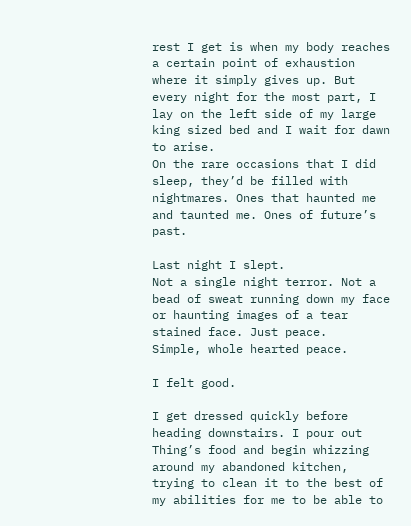rest I get is when my body reaches a certain point of exhaustion where it simply gives up. But every night for the most part, I lay on the left side of my large king sized bed and I wait for dawn to arise.
On the rare occasions that I did sleep, they’d be filled with nightmares. Ones that haunted me and taunted me. Ones of future’s past.

Last night I slept.
Not a single night terror. Not a bead of sweat running down my face or haunting images of a tear stained face. Just peace.
Simple, whole hearted peace.

I felt good.

I get dressed quickly before heading downstairs. I pour out Thing’s food and begin whizzing around my abandoned kitchen, trying to clean it to the best of my abilities for me to be able to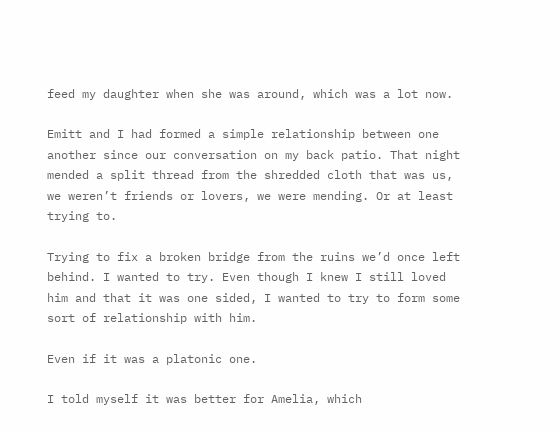feed my daughter when she was around, which was a lot now.

Emitt and I had formed a simple relationship between one another since our conversation on my back patio. That night mended a split thread from the shredded cloth that was us, we weren’t friends or lovers, we were mending. Or at least trying to.

Trying to fix a broken bridge from the ruins we’d once left behind. I wanted to try. Even though I knew I still loved him and that it was one sided, I wanted to try to form some sort of relationship with him.

Even if it was a platonic one.

I told myself it was better for Amelia, which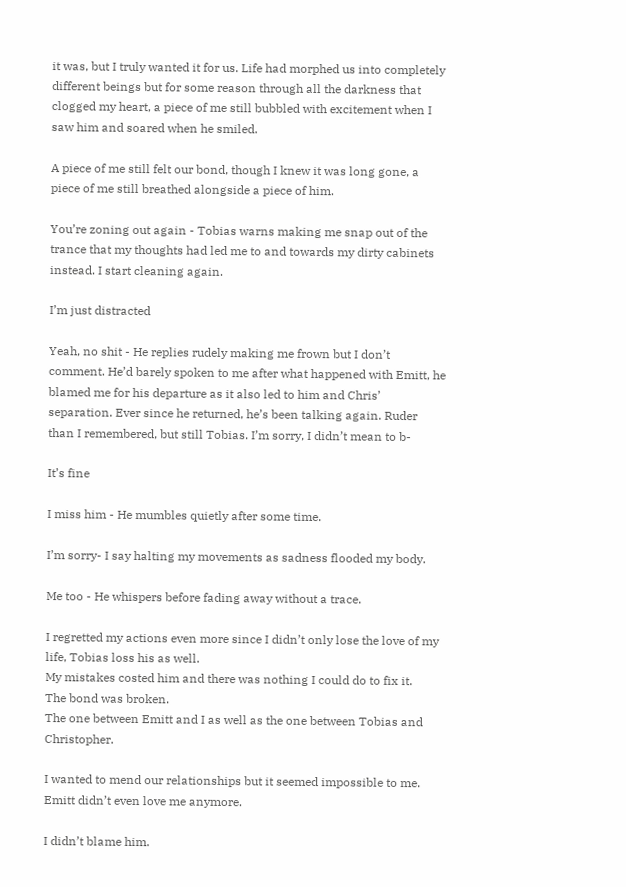it was, but I truly wanted it for us. Life had morphed us into completely different beings but for some reason through all the darkness that clogged my heart, a piece of me still bubbled with excitement when I saw him and soared when he smiled.

A piece of me still felt our bond, though I knew it was long gone, a piece of me still breathed alongside a piece of him.

You’re zoning out again - Tobias warns making me snap out of the trance that my thoughts had led me to and towards my dirty cabinets instead. I start cleaning again.

I’m just distracted

Yeah, no shit - He replies rudely making me frown but I don’t comment. He’d barely spoken to me after what happened with Emitt, he blamed me for his departure as it also led to him and Chris’ separation. Ever since he returned, he’s been talking again. Ruder than I remembered, but still Tobias. I’m sorry, I didn’t mean to b-

It’s fine

I miss him - He mumbles quietly after some time.

I’m sorry- I say halting my movements as sadness flooded my body.

Me too - He whispers before fading away without a trace.

I regretted my actions even more since I didn’t only lose the love of my life, Tobias loss his as well.
My mistakes costed him and there was nothing I could do to fix it.
The bond was broken.
The one between Emitt and I as well as the one between Tobias and Christopher.

I wanted to mend our relationships but it seemed impossible to me.
Emitt didn’t even love me anymore.

I didn’t blame him.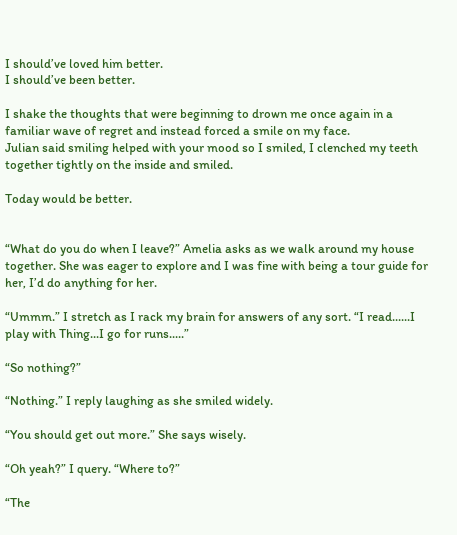I should’ve loved him better.
I should’ve been better.

I shake the thoughts that were beginning to drown me once again in a familiar wave of regret and instead forced a smile on my face.
Julian said smiling helped with your mood so I smiled, I clenched my teeth together tightly on the inside and smiled.

Today would be better.


“What do you do when I leave?” Amelia asks as we walk around my house together. She was eager to explore and I was fine with being a tour guide for her, I’d do anything for her.

“Ummm.” I stretch as I rack my brain for answers of any sort. “I read......I play with Thing...I go for runs.....”

“So nothing?”

“Nothing.” I reply laughing as she smiled widely.

“You should get out more.” She says wisely.

“Oh yeah?” I query. “Where to?”

“The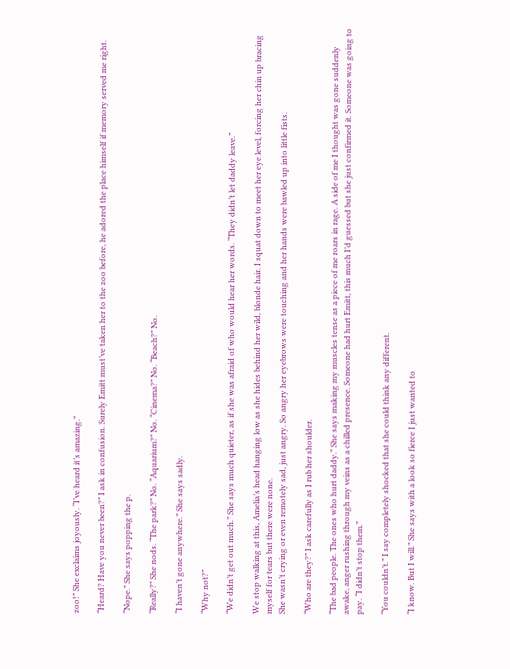zoo!” She exclaims joyously. “I’ve heard it’s amazing.”

“Heard? Have you never been?” I ask in confusion. Surely Emitt must’ve taken her to the zoo before, he adored the place himself if memory served me right.

“Nope.” She says popping the p.

“Really?” She nods. “The park?” No. “Aquarium?” No. “Cinema?” No. “Beach?” No.

“I haven’t gone anywhere.” She says sadly.

“Why not?”

“We didn’t get out much.” She says much quieter, as if she was afraid of who would hear her words. “They didn’t let daddy leave.”

We stop walking at this, Amelia’s head hanging low as she hides behind her wild, blonde hair. I squat down to meet her eye level, forcing her chin up bracing myself for tears but there were none.
She wasn’t crying or even remotely sad, just angry. So angry her eyebrows were touching and her hands were bawled up into little fists.

“Who are they?” I ask carefully as I rub her shoulder.

“The bad people. The ones who hurt daddy.” She says making my muscles tense as a piece of me roars in rage. A side of me I thought was gone suddenly awake, anger rushing through my veins as a chilled presence. Someone had hurt Emitt, this much I’d guessed but she just confirmed it. Someone was going to pay. “I didn’t stop them.”

“You couldn’t.” I say completely shocked that she could think any different.

“I know. But I will.” She says with a look so fierce I just wanted to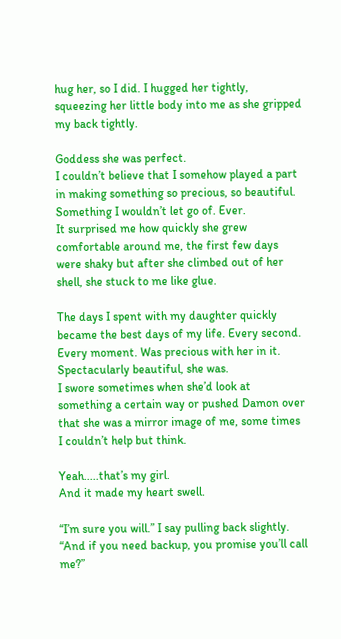hug her, so I did. I hugged her tightly, squeezing her little body into me as she gripped my back tightly.

Goddess she was perfect.
I couldn’t believe that I somehow played a part in making something so precious, so beautiful. Something I wouldn’t let go of. Ever.
It surprised me how quickly she grew comfortable around me, the first few days were shaky but after she climbed out of her shell, she stuck to me like glue.

The days I spent with my daughter quickly became the best days of my life. Every second. Every moment. Was precious with her in it. Spectacularly beautiful, she was.
I swore sometimes when she’d look at something a certain way or pushed Damon over that she was a mirror image of me, some times I couldn’t help but think.

Yeah.....that’s my girl.
And it made my heart swell.

“I’m sure you will.” I say pulling back slightly. “And if you need backup, you promise you’ll call me?”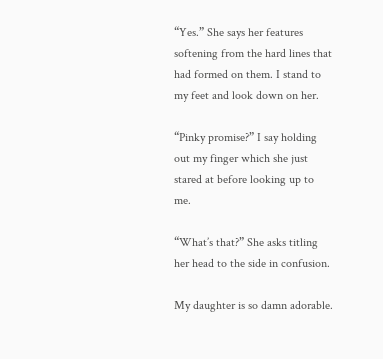“Yes.” She says her features softening from the hard lines that had formed on them. I stand to my feet and look down on her.

“Pinky promise?” I say holding out my finger which she just stared at before looking up to me.

“What’s that?” She asks titling her head to the side in confusion.

My daughter is so damn adorable.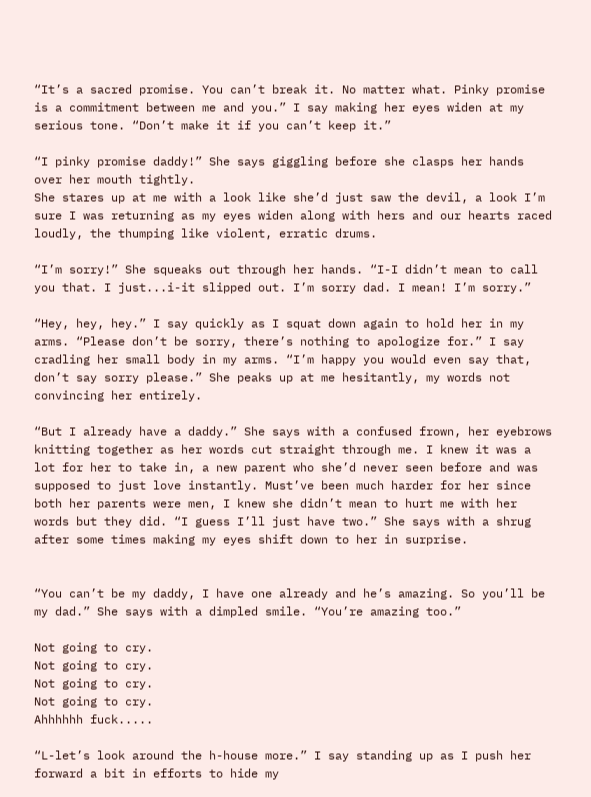“It’s a sacred promise. You can’t break it. No matter what. Pinky promise is a commitment between me and you.” I say making her eyes widen at my serious tone. “Don’t make it if you can’t keep it.”

“I pinky promise daddy!” She says giggling before she clasps her hands over her mouth tightly.
She stares up at me with a look like she’d just saw the devil, a look I’m sure I was returning as my eyes widen along with hers and our hearts raced loudly, the thumping like violent, erratic drums.

“I’m sorry!” She squeaks out through her hands. “I-I didn’t mean to call you that. I just...i-it slipped out. I’m sorry dad. I mean! I’m sorry.”

“Hey, hey, hey.” I say quickly as I squat down again to hold her in my arms. “Please don’t be sorry, there’s nothing to apologize for.” I say cradling her small body in my arms. “I’m happy you would even say that, don’t say sorry please.” She peaks up at me hesitantly, my words not convincing her entirely.

“But I already have a daddy.” She says with a confused frown, her eyebrows knitting together as her words cut straight through me. I knew it was a lot for her to take in, a new parent who she’d never seen before and was supposed to just love instantly. Must’ve been much harder for her since both her parents were men, I knew she didn’t mean to hurt me with her words but they did. “I guess I’ll just have two.” She says with a shrug after some times making my eyes shift down to her in surprise.


“You can’t be my daddy, I have one already and he’s amazing. So you’ll be my dad.” She says with a dimpled smile. “You’re amazing too.”

Not going to cry.
Not going to cry.
Not going to cry.
Not going to cry.
Ahhhhhh fuck.....

“L-let’s look around the h-house more.” I say standing up as I push her forward a bit in efforts to hide my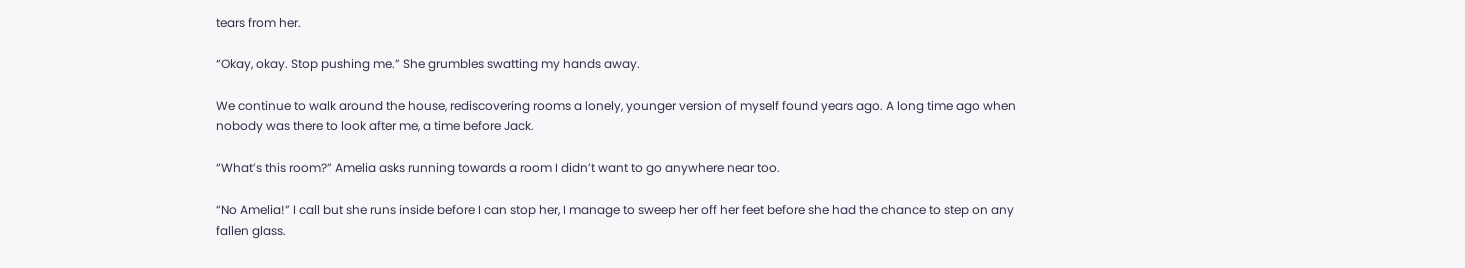tears from her.

“Okay, okay. Stop pushing me.” She grumbles swatting my hands away.

We continue to walk around the house, rediscovering rooms a lonely, younger version of myself found years ago. A long time ago when nobody was there to look after me, a time before Jack.

“What’s this room?” Amelia asks running towards a room I didn’t want to go anywhere near too.

“No Amelia!” I call but she runs inside before I can stop her, I manage to sweep her off her feet before she had the chance to step on any fallen glass.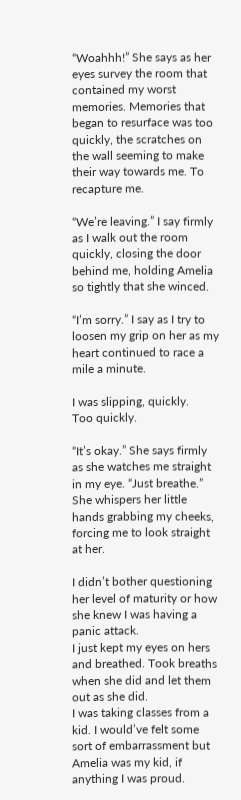“Woahhh!” She says as her eyes survey the room that contained my worst memories. Memories that began to resurface was too quickly, the scratches on the wall seeming to make their way towards me. To recapture me.

“We’re leaving.” I say firmly as I walk out the room quickly, closing the door behind me, holding Amelia so tightly that she winced.

“I’m sorry.” I say as I try to loosen my grip on her as my heart continued to race a mile a minute.

I was slipping, quickly.
Too quickly.

“It’s okay.” She says firmly as she watches me straight in my eye. “Just breathe.” She whispers her little hands grabbing my cheeks, forcing me to look straight at her.

I didn’t bother questioning her level of maturity or how she knew I was having a panic attack.
I just kept my eyes on hers and breathed. Took breaths when she did and let them out as she did.
I was taking classes from a kid. I would’ve felt some sort of embarrassment but Amelia was my kid, if anything I was proud.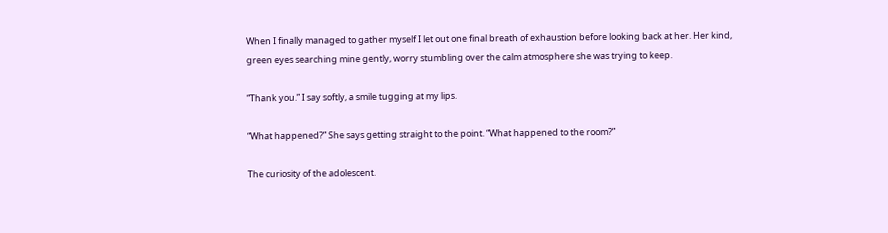When I finally managed to gather myself I let out one final breath of exhaustion before looking back at her. Her kind, green eyes searching mine gently, worry stumbling over the calm atmosphere she was trying to keep.

“Thank you.” I say softly, a smile tugging at my lips.

“What happened?” She says getting straight to the point. “What happened to the room?”

The curiosity of the adolescent.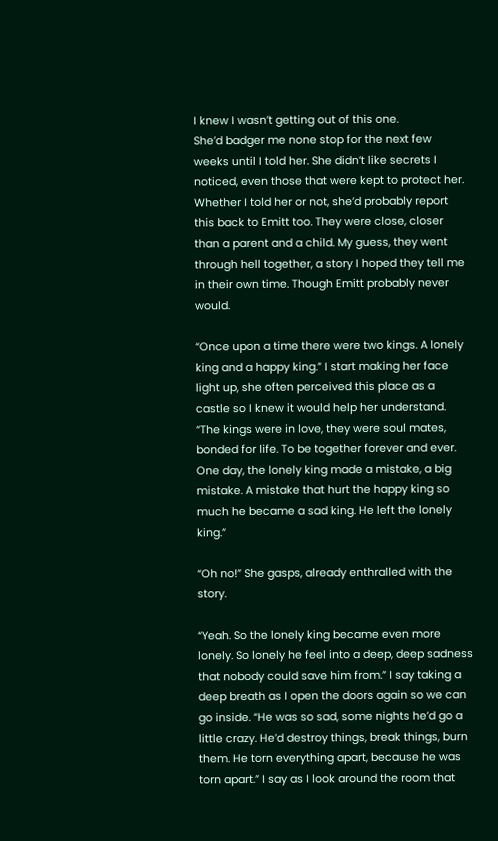I knew I wasn’t getting out of this one.
She’d badger me none stop for the next few weeks until I told her. She didn’t like secrets I noticed, even those that were kept to protect her.
Whether I told her or not, she’d probably report this back to Emitt too. They were close, closer than a parent and a child. My guess, they went through hell together, a story I hoped they tell me in their own time. Though Emitt probably never would.

“Once upon a time there were two kings. A lonely king and a happy king.” I start making her face light up, she often perceived this place as a castle so I knew it would help her understand. “The kings were in love, they were soul mates, bonded for life. To be together forever and ever. One day, the lonely king made a mistake, a big mistake. A mistake that hurt the happy king so much he became a sad king. He left the lonely king.”

“Oh no!” She gasps, already enthralled with the story.

“Yeah. So the lonely king became even more lonely. So lonely he feel into a deep, deep sadness that nobody could save him from.” I say taking a deep breath as I open the doors again so we can go inside. “He was so sad, some nights he’d go a little crazy. He’d destroy things, break things, burn them. He torn everything apart, because he was torn apart.” I say as I look around the room that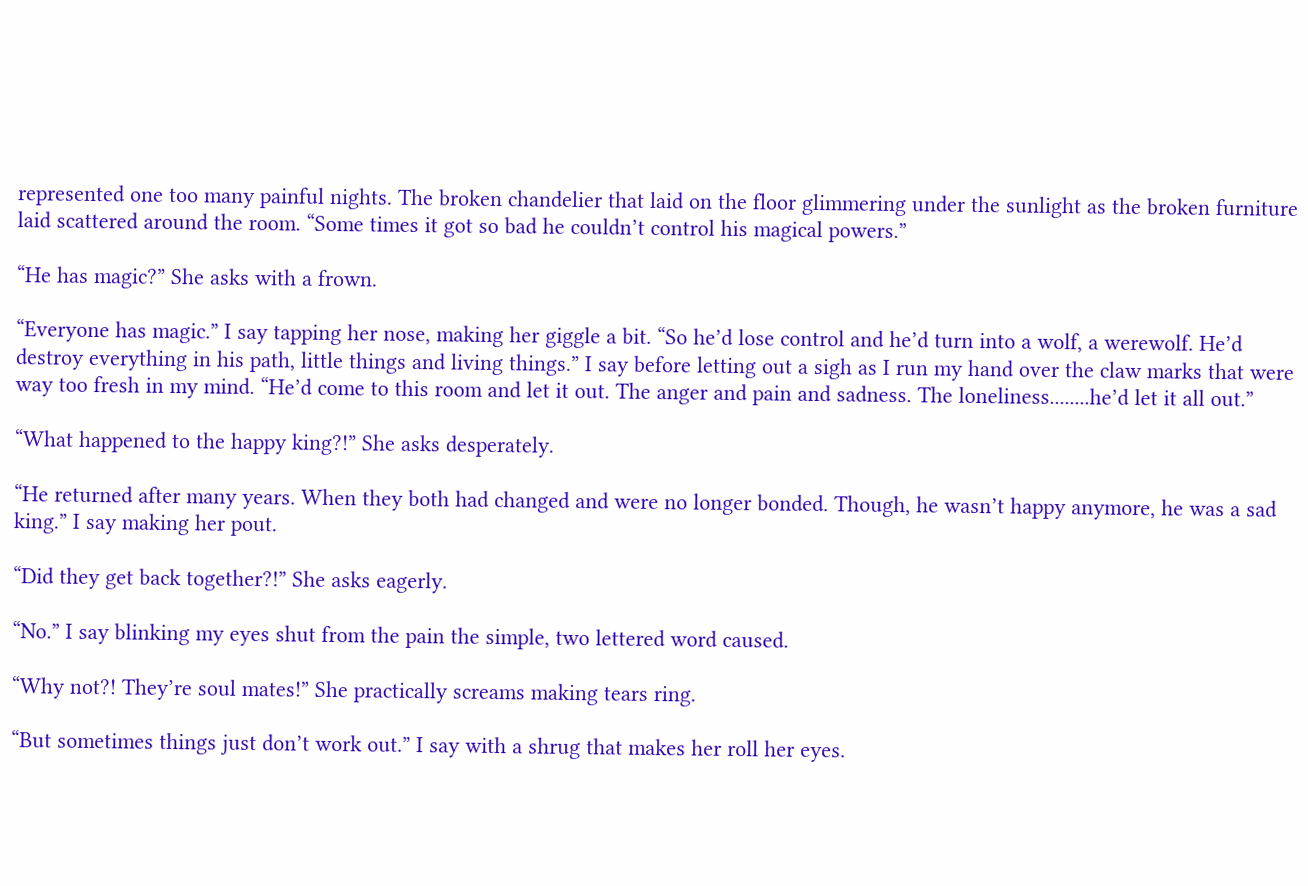represented one too many painful nights. The broken chandelier that laid on the floor glimmering under the sunlight as the broken furniture laid scattered around the room. “Some times it got so bad he couldn’t control his magical powers.”

“He has magic?” She asks with a frown.

“Everyone has magic.” I say tapping her nose, making her giggle a bit. “So he’d lose control and he’d turn into a wolf, a werewolf. He’d destroy everything in his path, little things and living things.” I say before letting out a sigh as I run my hand over the claw marks that were way too fresh in my mind. “He’d come to this room and let it out. The anger and pain and sadness. The loneliness........he’d let it all out.”

“What happened to the happy king?!” She asks desperately.

“He returned after many years. When they both had changed and were no longer bonded. Though, he wasn’t happy anymore, he was a sad king.” I say making her pout.

“Did they get back together?!” She asks eagerly.

“No.” I say blinking my eyes shut from the pain the simple, two lettered word caused.

“Why not?! They’re soul mates!” She practically screams making tears ring.

“But sometimes things just don’t work out.” I say with a shrug that makes her roll her eyes.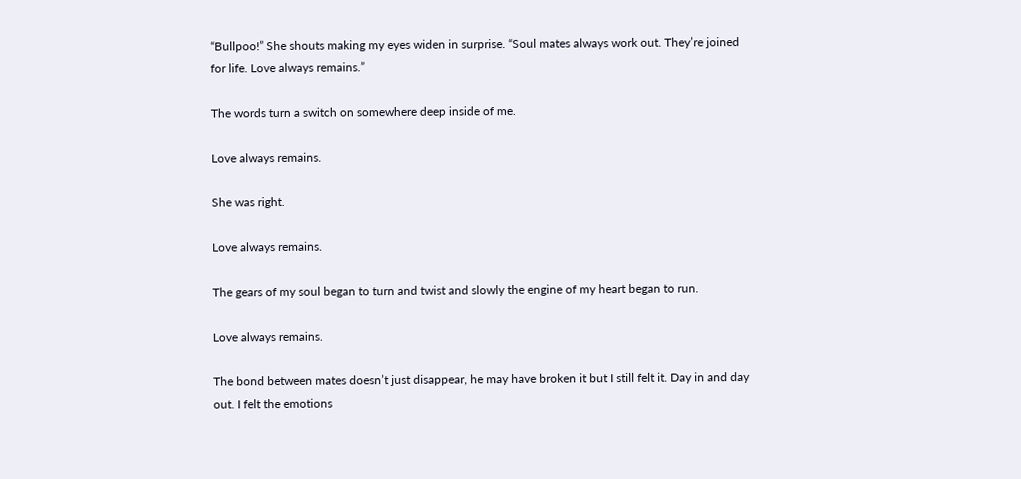“Bullpoo!” She shouts making my eyes widen in surprise. “Soul mates always work out. They’re joined for life. Love always remains.”

The words turn a switch on somewhere deep inside of me.

Love always remains.

She was right.

Love always remains.

The gears of my soul began to turn and twist and slowly the engine of my heart began to run.

Love always remains.

The bond between mates doesn’t just disappear, he may have broken it but I still felt it. Day in and day out. I felt the emotions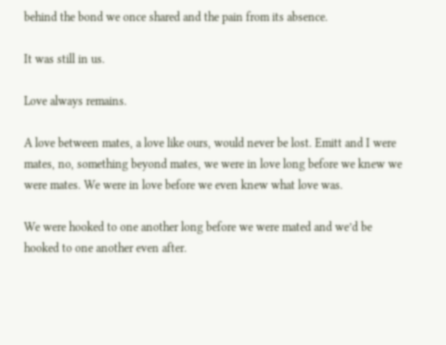behind the bond we once shared and the pain from its absence.

It was still in us.

Love always remains.

A love between mates, a love like ours, would never be lost. Emitt and I were mates, no, something beyond mates, we were in love long before we knew we were mates. We were in love before we even knew what love was.

We were hooked to one another long before we were mated and we’d be hooked to one another even after.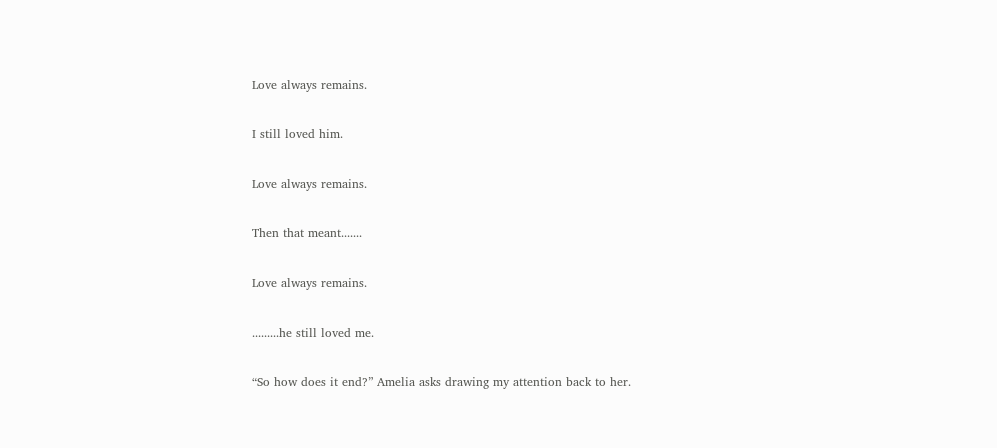Love always remains.

I still loved him.

Love always remains.

Then that meant.......

Love always remains.

.........he still loved me.

“So how does it end?” Amelia asks drawing my attention back to her.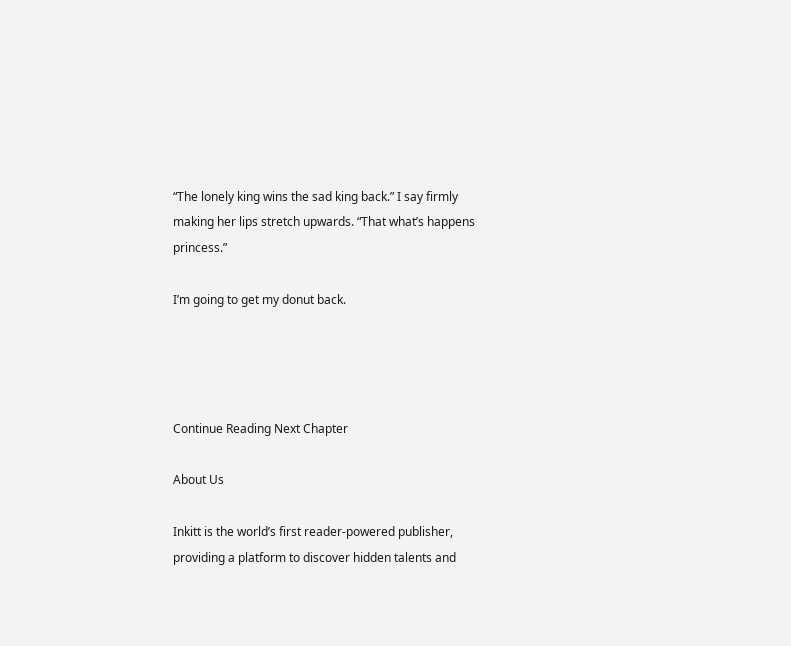“The lonely king wins the sad king back.” I say firmly making her lips stretch upwards. “That what’s happens princess.”

I’m going to get my donut back.




Continue Reading Next Chapter

About Us

Inkitt is the world’s first reader-powered publisher, providing a platform to discover hidden talents and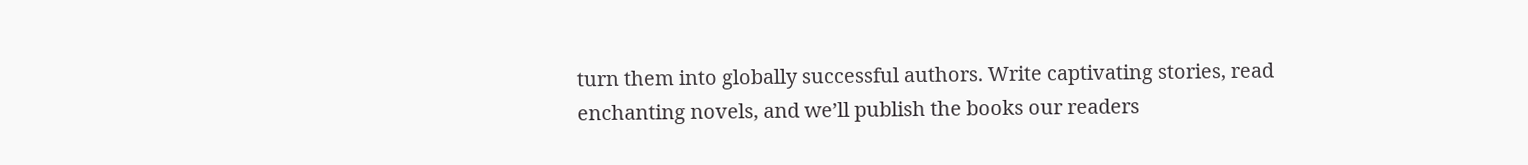turn them into globally successful authors. Write captivating stories, read enchanting novels, and we’ll publish the books our readers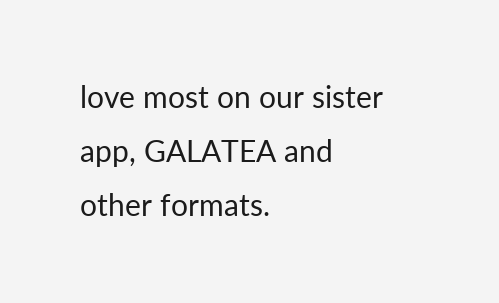love most on our sister app, GALATEA and other formats.